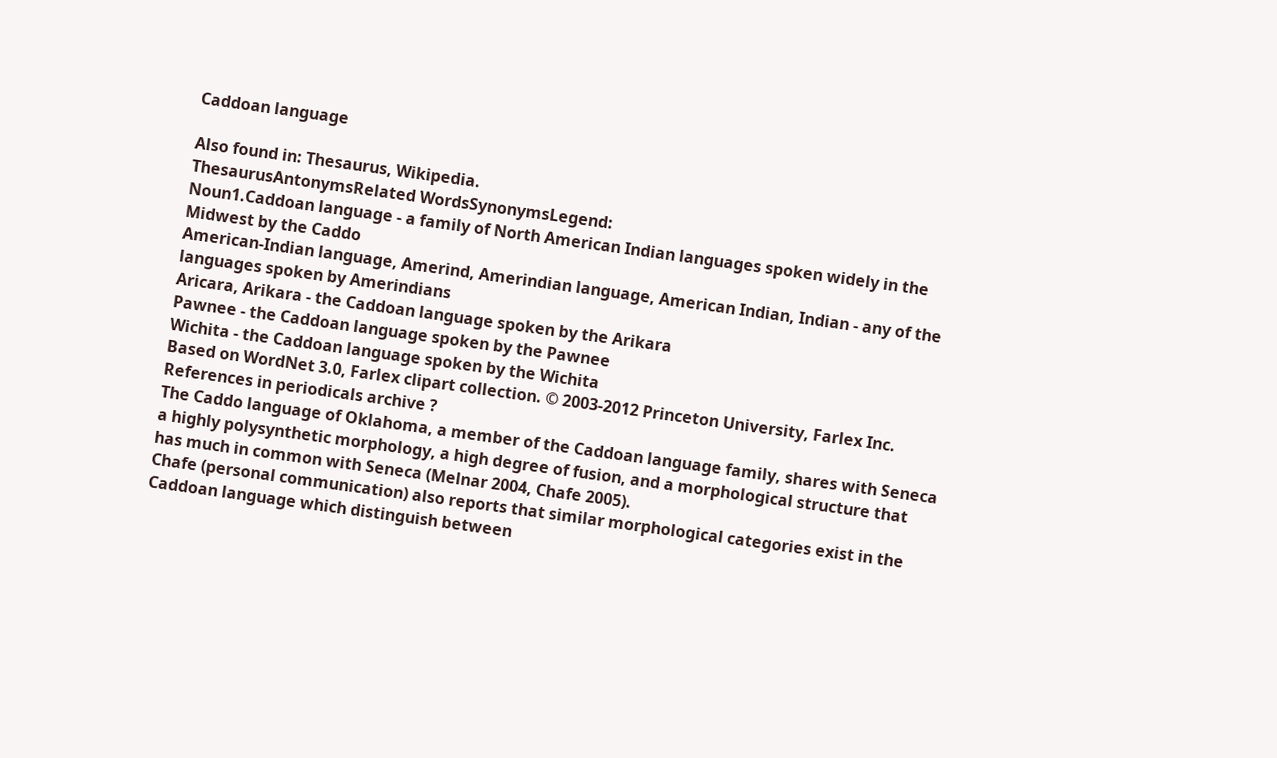Caddoan language

Also found in: Thesaurus, Wikipedia.
ThesaurusAntonymsRelated WordsSynonymsLegend:
Noun1.Caddoan language - a family of North American Indian languages spoken widely in the Midwest by the Caddo
American-Indian language, Amerind, Amerindian language, American Indian, Indian - any of the languages spoken by Amerindians
Aricara, Arikara - the Caddoan language spoken by the Arikara
Pawnee - the Caddoan language spoken by the Pawnee
Wichita - the Caddoan language spoken by the Wichita
Based on WordNet 3.0, Farlex clipart collection. © 2003-2012 Princeton University, Farlex Inc.
References in periodicals archive ?
The Caddo language of Oklahoma, a member of the Caddoan language family, shares with Seneca a highly polysynthetic morphology, a high degree of fusion, and a morphological structure that has much in common with Seneca (Melnar 2004, Chafe 2005).
Chafe (personal communication) also reports that similar morphological categories exist in the Caddoan language which distinguish between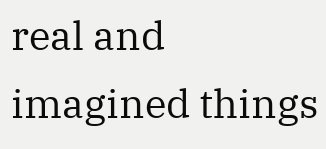real and imagined things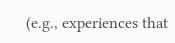(e.g., experiences that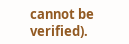cannot be verified).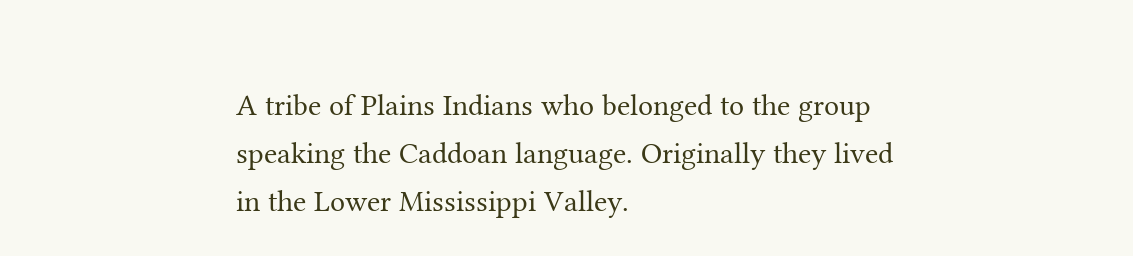A tribe of Plains Indians who belonged to the group speaking the Caddoan language. Originally they lived in the Lower Mississippi Valley.